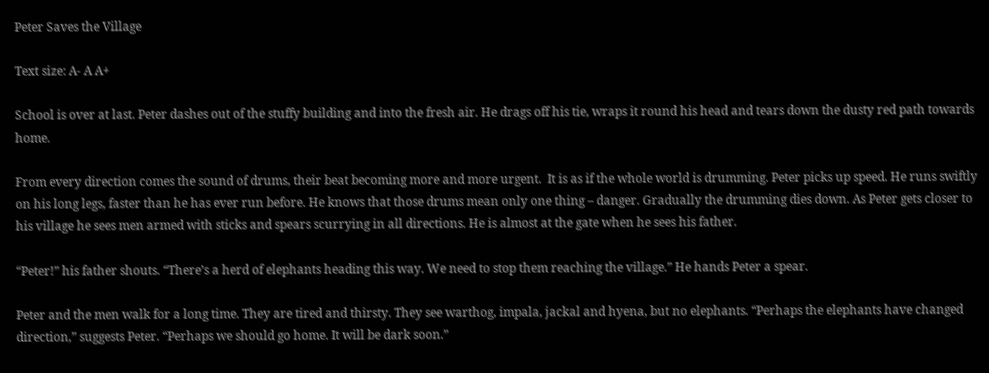Peter Saves the Village

Text size: A- A A+

School is over at last. Peter dashes out of the stuffy building and into the fresh air. He drags off his tie, wraps it round his head and tears down the dusty red path towards home.

From every direction comes the sound of drums, their beat becoming more and more urgent.  It is as if the whole world is drumming. Peter picks up speed. He runs swiftly on his long legs, faster than he has ever run before. He knows that those drums mean only one thing – danger. Gradually the drumming dies down. As Peter gets closer to his village he sees men armed with sticks and spears scurrying in all directions. He is almost at the gate when he sees his father.

“Peter!” his father shouts. “There’s a herd of elephants heading this way. We need to stop them reaching the village.” He hands Peter a spear.

Peter and the men walk for a long time. They are tired and thirsty. They see warthog, impala, jackal and hyena, but no elephants. “Perhaps the elephants have changed direction,” suggests Peter. “Perhaps we should go home. It will be dark soon.”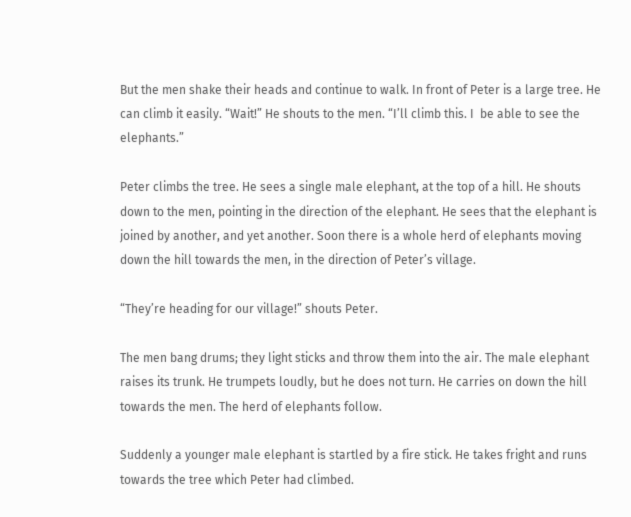But the men shake their heads and continue to walk. In front of Peter is a large tree. He can climb it easily. “Wait!” He shouts to the men. “I’ll climb this. I  be able to see the elephants.”

Peter climbs the tree. He sees a single male elephant, at the top of a hill. He shouts down to the men, pointing in the direction of the elephant. He sees that the elephant is joined by another, and yet another. Soon there is a whole herd of elephants moving down the hill towards the men, in the direction of Peter’s village.

“They’re heading for our village!” shouts Peter.

The men bang drums; they light sticks and throw them into the air. The male elephant raises its trunk. He trumpets loudly, but he does not turn. He carries on down the hill towards the men. The herd of elephants follow.

Suddenly a younger male elephant is startled by a fire stick. He takes fright and runs towards the tree which Peter had climbed.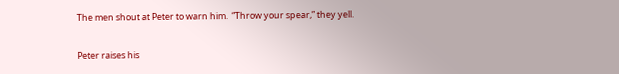The men shout at Peter to warn him.  “Throw your spear,” they yell.

Peter raises his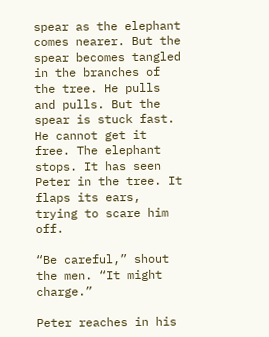spear as the elephant comes nearer. But the spear becomes tangled in the branches of the tree. He pulls and pulls. But the spear is stuck fast. He cannot get it free. The elephant stops. It has seen Peter in the tree. It flaps its ears, trying to scare him off.

“Be careful,” shout the men. “It might charge.”

Peter reaches in his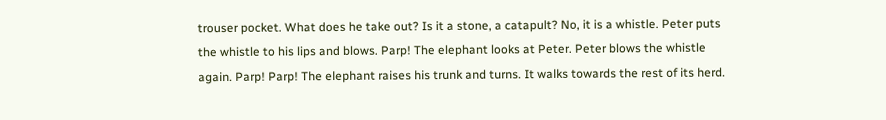trouser pocket. What does he take out? Is it a stone, a catapult? No, it is a whistle. Peter puts the whistle to his lips and blows. Parp! The elephant looks at Peter. Peter blows the whistle again. Parp! Parp! The elephant raises his trunk and turns. It walks towards the rest of its herd.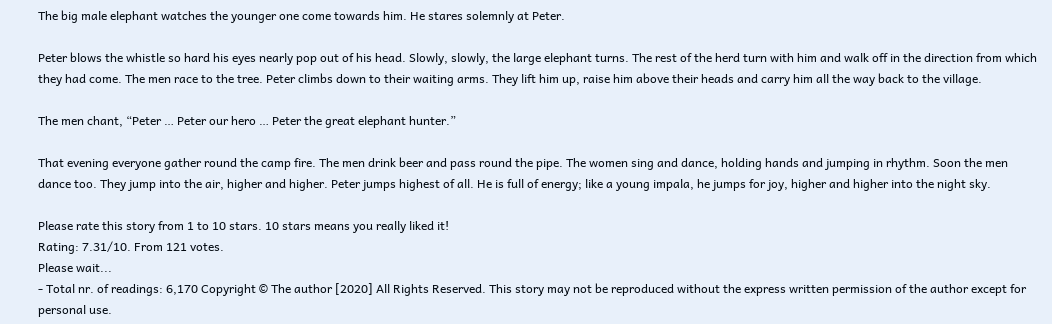The big male elephant watches the younger one come towards him. He stares solemnly at Peter.

Peter blows the whistle so hard his eyes nearly pop out of his head. Slowly, slowly, the large elephant turns. The rest of the herd turn with him and walk off in the direction from which they had come. The men race to the tree. Peter climbs down to their waiting arms. They lift him up, raise him above their heads and carry him all the way back to the village.

The men chant, “Peter … Peter our hero … Peter the great elephant hunter.”

That evening everyone gather round the camp fire. The men drink beer and pass round the pipe. The women sing and dance, holding hands and jumping in rhythm. Soon the men dance too. They jump into the air, higher and higher. Peter jumps highest of all. He is full of energy; like a young impala, he jumps for joy, higher and higher into the night sky.

Please rate this story from 1 to 10 stars. 10 stars means you really liked it!
Rating: 7.31/10. From 121 votes.
Please wait...
- Total nr. of readings: 6,170 Copyright © The author [2020] All Rights Reserved. This story may not be reproduced without the express written permission of the author except for personal use.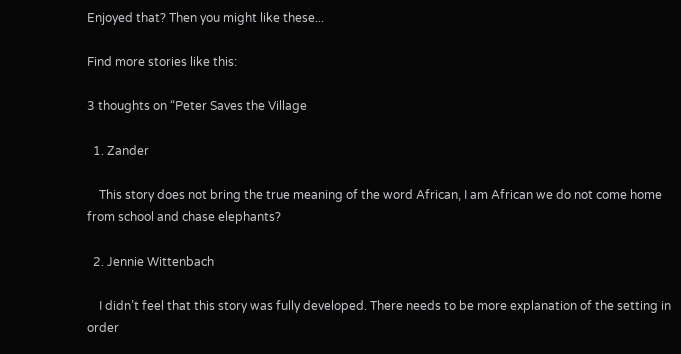Enjoyed that? Then you might like these...

Find more stories like this:

3 thoughts on “Peter Saves the Village

  1. Zander

    This story does not bring the true meaning of the word African, I am African we do not come home from school and chase elephants?

  2. Jennie Wittenbach

    I didn’t feel that this story was fully developed. There needs to be more explanation of the setting in order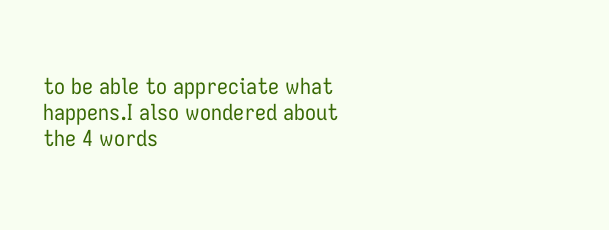to be able to appreciate what happens.I also wondered about the 4 words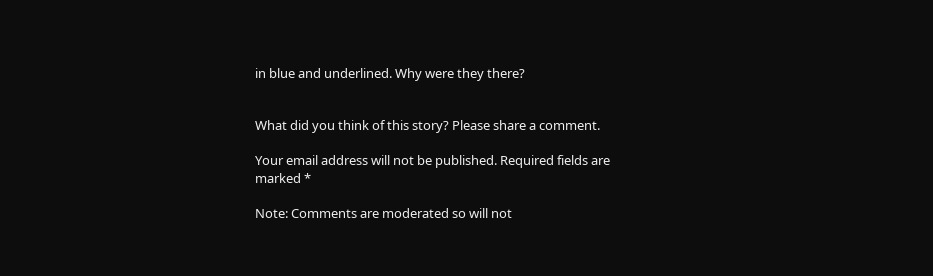in blue and underlined. Why were they there?


What did you think of this story? Please share a comment.

Your email address will not be published. Required fields are marked *

Note: Comments are moderated so will not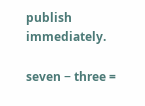publish immediately.

seven − three =